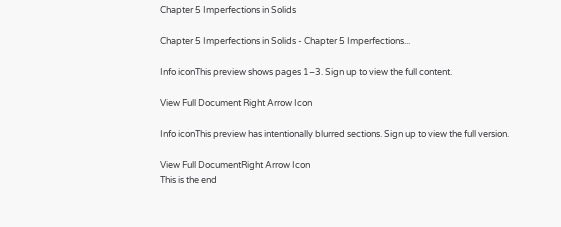Chapter 5 Imperfections in Solids

Chapter 5 Imperfections in Solids - Chapter 5 Imperfections...

Info iconThis preview shows pages 1–3. Sign up to view the full content.

View Full Document Right Arrow Icon

Info iconThis preview has intentionally blurred sections. Sign up to view the full version.

View Full DocumentRight Arrow Icon
This is the end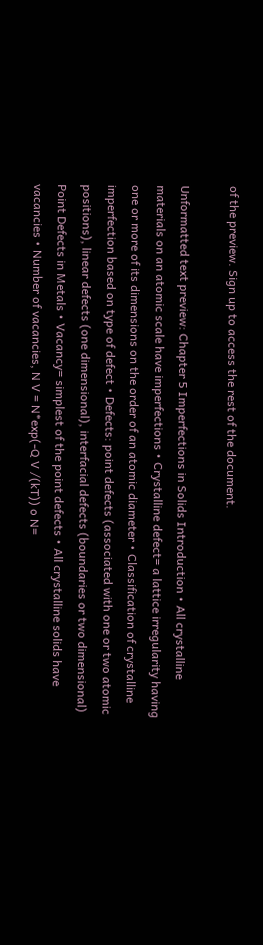of the preview. Sign up to access the rest of the document.

Unformatted text preview: Chapter 5 Imperfections in Solids Introduction • All crystalline materials on an atomic scale have imperfections • Crystalline defect= a lattice irregularity having one or more of its dimensions on the order of an atomic diameter • Classification of crystalline imperfection based on type of defect • Defects: point defects (associated with one or two atomic positions), linear defects (one dimensional), interfacial defects (boundaries or two dimensional) Point Defects in Metals • Vacancy= simplest of the point defects • All crystalline solids have vacancies • Number of vacancies, N V = N*exp(-Q V /(kT)) o N=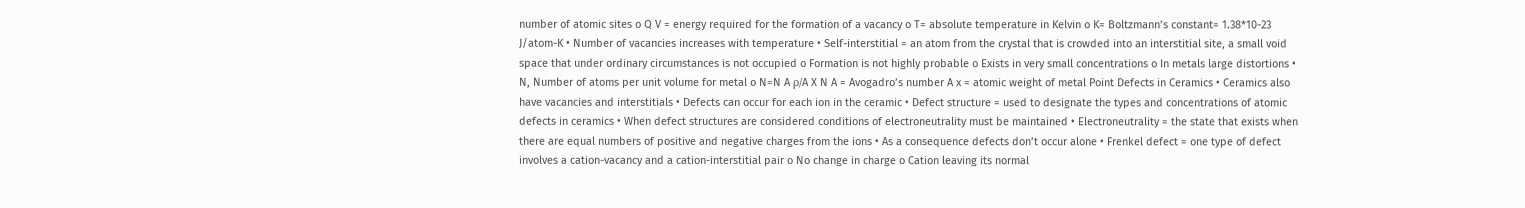number of atomic sites o Q V = energy required for the formation of a vacancy o T= absolute temperature in Kelvin o K= Boltzmann’s constant= 1.38*10-23 J/atom-K • Number of vacancies increases with temperature • Self-interstitial = an atom from the crystal that is crowded into an interstitial site, a small void space that under ordinary circumstances is not occupied o Formation is not highly probable o Exists in very small concentrations o In metals large distortions • N, Number of atoms per unit volume for metal o N=N A ρ/A X N A = Avogadro’s number A x = atomic weight of metal Point Defects in Ceramics • Ceramics also have vacancies and interstitials • Defects can occur for each ion in the ceramic • Defect structure = used to designate the types and concentrations of atomic defects in ceramics • When defect structures are considered conditions of electroneutrality must be maintained • Electroneutrality = the state that exists when there are equal numbers of positive and negative charges from the ions • As a consequence defects don’t occur alone • Frenkel defect = one type of defect involves a cation-vacancy and a cation-interstitial pair o No change in charge o Cation leaving its normal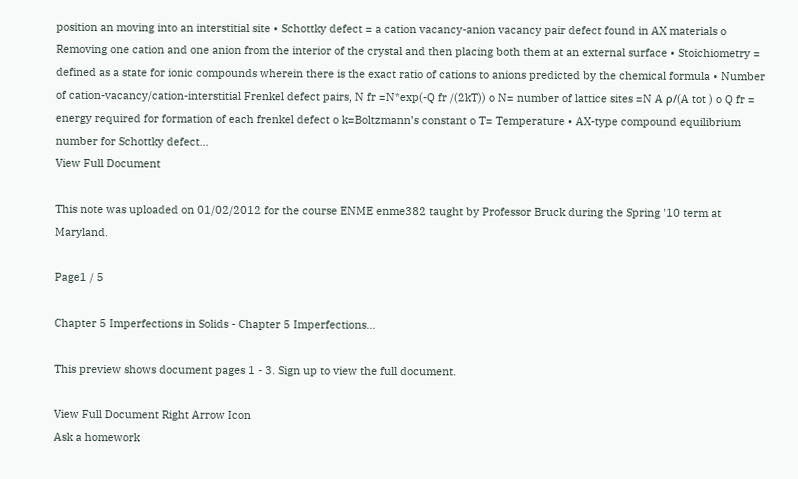position an moving into an interstitial site • Schottky defect = a cation vacancy-anion vacancy pair defect found in AX materials o Removing one cation and one anion from the interior of the crystal and then placing both them at an external surface • Stoichiometry = defined as a state for ionic compounds wherein there is the exact ratio of cations to anions predicted by the chemical formula • Number of cation-vacancy/cation-interstitial Frenkel defect pairs, N fr =N*exp(-Q fr /(2kT)) o N= number of lattice sites =N A ρ/(A tot ) o Q fr = energy required for formation of each frenkel defect o k=Boltzmann’s constant o T= Temperature • AX-type compound equilibrium number for Schottky defect...
View Full Document

This note was uploaded on 01/02/2012 for the course ENME enme382 taught by Professor Bruck during the Spring '10 term at Maryland.

Page1 / 5

Chapter 5 Imperfections in Solids - Chapter 5 Imperfections...

This preview shows document pages 1 - 3. Sign up to view the full document.

View Full Document Right Arrow Icon
Ask a homework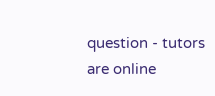question - tutors are online